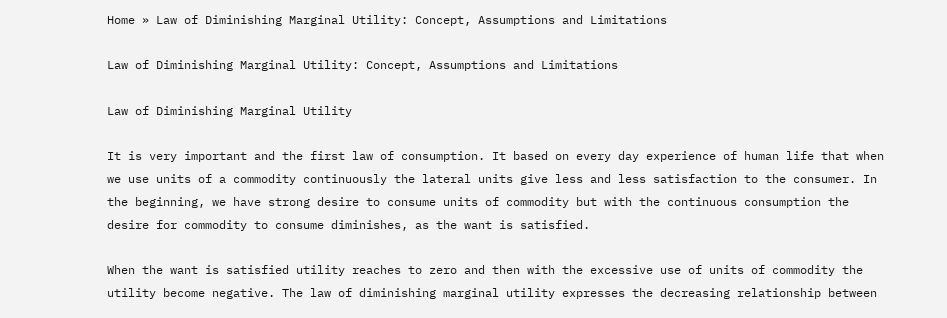Home » Law of Diminishing Marginal Utility: Concept, Assumptions and Limitations

Law of Diminishing Marginal Utility: Concept, Assumptions and Limitations

Law of Diminishing Marginal Utility

It is very important and the first law of consumption. It based on every day experience of human life that when we use units of a commodity continuously the lateral units give less and less satisfaction to the consumer. In the beginning, we have strong desire to consume units of commodity but with the continuous consumption the desire for commodity to consume diminishes, as the want is satisfied.

When the want is satisfied utility reaches to zero and then with the excessive use of units of commodity the utility become negative. The law of diminishing marginal utility expresses the decreasing relationship between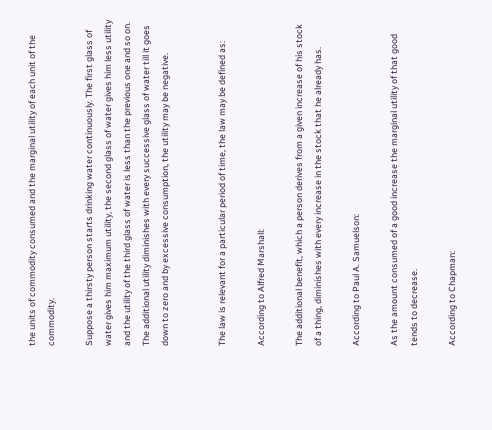the units of commodity consumed and the marginal utility of each unit of the commodity.

Suppose a thirsty person starts drinking water continuously. The first glass of water gives him maximum utility, the second glass of water gives him less utility and the utility of the third glass of water is less than the previous one and so on. The additional utility diminishes with every successive glass of water till it goes down to zero and by excessive consumption, the utility may be negative.


The law is relevant for a particular period of time, the law may be defined as:

According to Alfred Marshall:

The additional benefit, which a person derives from a given increase of his stock of a thing, diminishes with every increase in the stock that he already has.

According to Paul A. Samuelson:

As the amount consumed of a good increase the marginal utility of that good tends to decrease.

According to Chapman: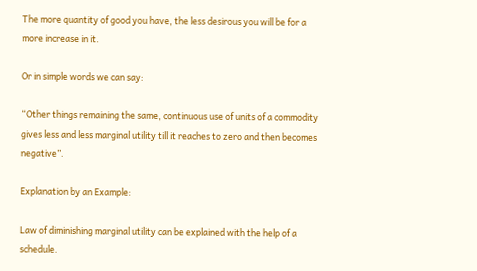The more quantity of good you have, the less desirous you will be for a more increase in it.

Or in simple words we can say:

“Other things remaining the same, continuous use of units of a commodity gives less and less marginal utility till it reaches to zero and then becomes negative”.

Explanation by an Example:

Law of diminishing marginal utility can be explained with the help of a schedule.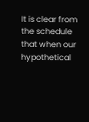It is clear from the schedule that when our hypothetical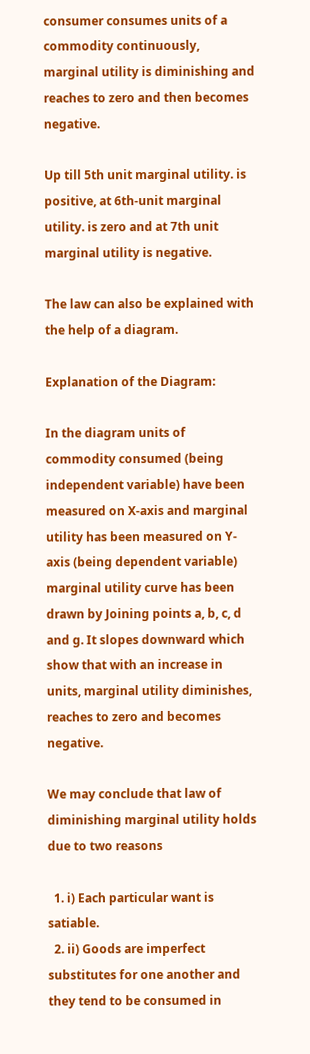consumer consumes units of a commodity continuously, marginal utility is diminishing and reaches to zero and then becomes negative.

Up till 5th unit marginal utility. is positive, at 6th-unit marginal utility. is zero and at 7th unit marginal utility is negative.

The law can also be explained with the help of a diagram.

Explanation of the Diagram:

In the diagram units of commodity consumed (being independent variable) have been measured on X-axis and marginal utility has been measured on Y-axis (being dependent variable) marginal utility curve has been drawn by Joining points a, b, c, d and g. It slopes downward which show that with an increase in units, marginal utility diminishes, reaches to zero and becomes negative.

We may conclude that law of diminishing marginal utility holds due to two reasons

  1. i) Each particular want is satiable.
  2. ii) Goods are imperfect substitutes for one another and they tend to be consumed in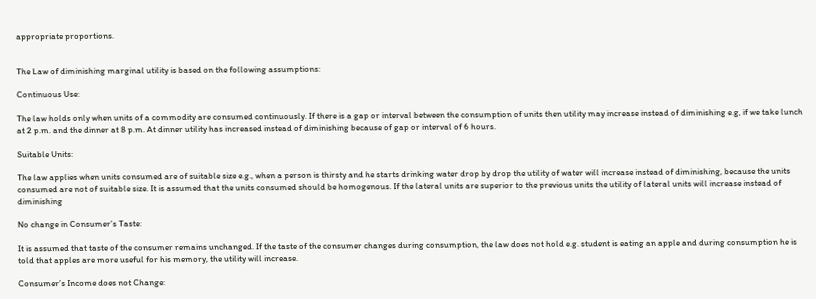appropriate proportions.


The Law of diminishing marginal utility is based on the following assumptions:

Continuous Use:

The law holds only when units of a commodity are consumed continuously. If there is a gap or interval between the consumption of units then utility may increase instead of diminishing e.g, if we take lunch at 2 p.m. and the dinner at 8 p.m. At dinner utility has increased instead of diminishing because of gap or interval of 6 hours.

Suitable Units:

The law applies when units consumed are of suitable size e.g., when a person is thirsty and he starts drinking water drop by drop the utility of water will increase instead of diminishing, because the units consumed are not of suitable size. It is assumed that the units consumed should be homogenous. If the lateral units are superior to the previous units the utility of lateral units will increase instead of diminishing

No change in Consumer’s Taste:

It is assumed that taste of the consumer remains unchanged. If the taste of the consumer changes during consumption, the law does not hold e.g. student is eating an apple and during consumption he is told that apples are more useful for his memory, the utility will increase.

Consumer’s Income does not Change: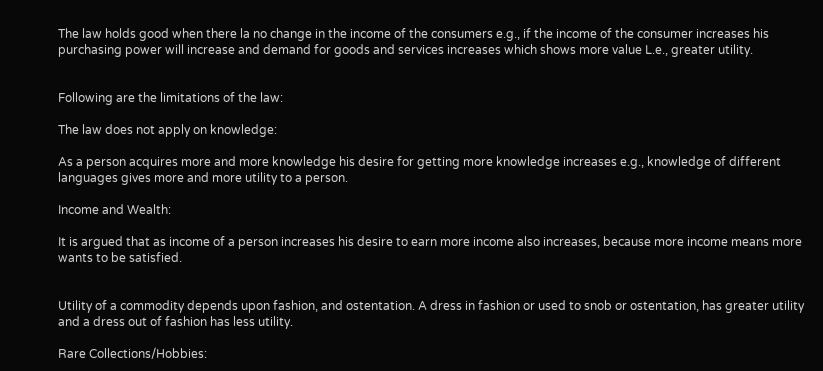The law holds good when there la no change in the income of the consumers e.g., if the income of the consumer increases his purchasing power will increase and demand for goods and services increases which shows more value L.e., greater utility.


Following are the limitations of the law:

The law does not apply on knowledge:

As a person acquires more and more knowledge his desire for getting more knowledge increases e.g., knowledge of different languages gives more and more utility to a person.

Income and Wealth:

It is argued that as income of a person increases his desire to earn more income also increases, because more income means more wants to be satisfied.


Utility of a commodity depends upon fashion, and ostentation. A dress in fashion or used to snob or ostentation, has greater utility and a dress out of fashion has less utility.

Rare Collections/Hobbies: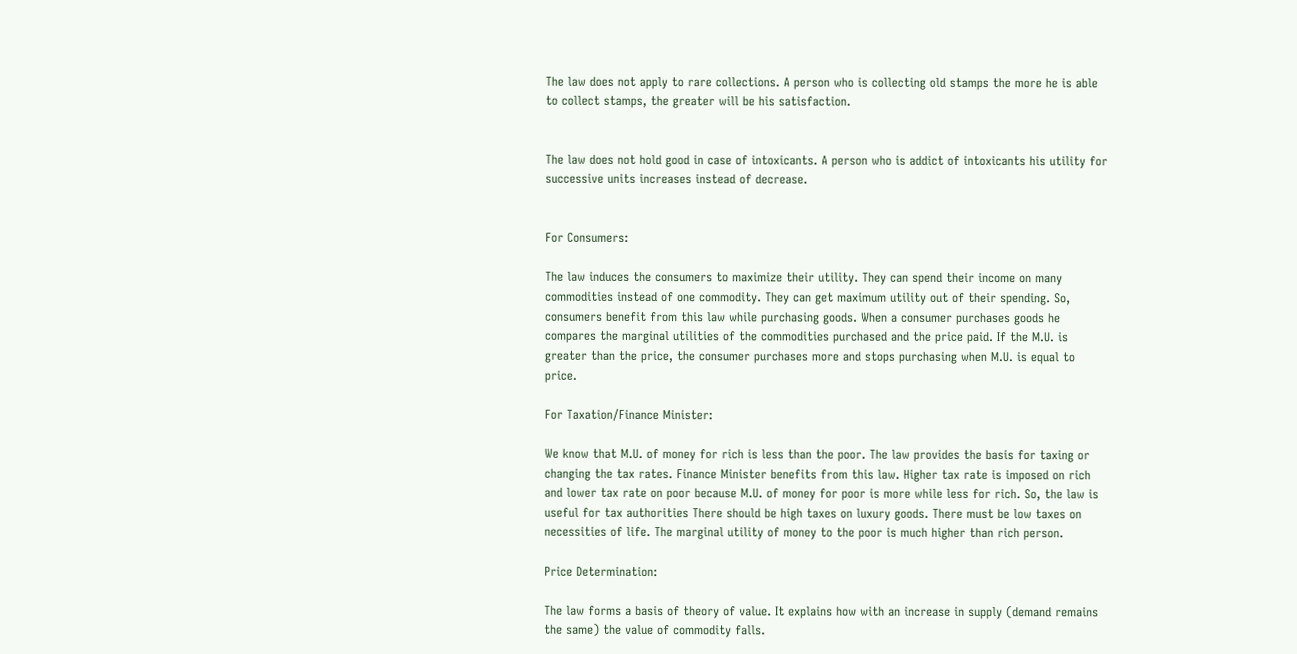The law does not apply to rare collections. A person who is collecting old stamps the more he is able to collect stamps, the greater will be his satisfaction.


The law does not hold good in case of intoxicants. A person who is addict of intoxicants his utility for successive units increases instead of decrease.


For Consumers:

The law induces the consumers to maximize their utility. They can spend their income on many commodities instead of one commodity. They can get maximum utility out of their spending. So, consumers benefit from this law while purchasing goods. When a consumer purchases goods he compares the marginal utilities of the commodities purchased and the price paid. If the M.U. is greater than the price, the consumer purchases more and stops purchasing when M.U. is equal to price.

For Taxation/Finance Minister:

We know that M.U. of money for rich is less than the poor. The law provides the basis for taxing or changing the tax rates. Finance Minister benefits from this law. Higher tax rate is imposed on rich and lower tax rate on poor because M.U. of money for poor is more while less for rich. So, the law is useful for tax authorities There should be high taxes on luxury goods. There must be low taxes on necessities of life. The marginal utility of money to the poor is much higher than rich person.

Price Determination:

The law forms a basis of theory of value. It explains how with an increase in supply (demand remains the same) the value of commodity falls.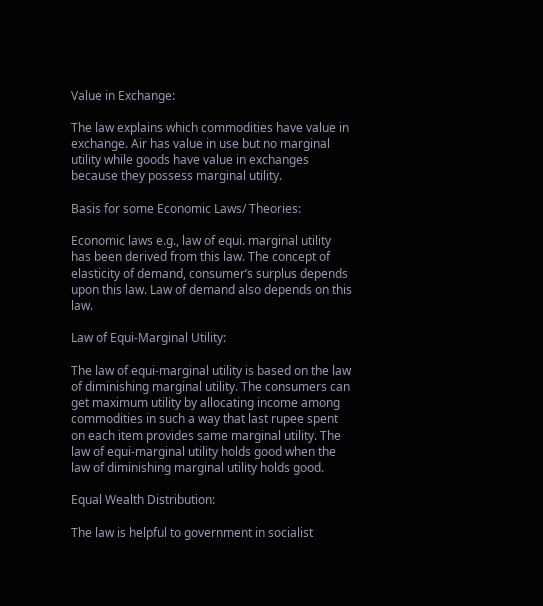Value in Exchange:

The law explains which commodities have value in exchange. Air has value in use but no marginal utility while goods have value in exchanges because they possess marginal utility.

Basis for some Economic Laws/ Theories:

Economic laws e.g., law of equi. marginal utility has been derived from this law. The concept of elasticity of demand, consumer’s surplus depends upon this law. Law of demand also depends on this law.

Law of Equi-Marginal Utility:

The law of equi-marginal utility is based on the law of diminishing marginal utility. The consumers can get maximum utility by allocating income among commodities in such a way that last rupee spent on each item provides same marginal utility. The law of equi-marginal utility holds good when the law of diminishing marginal utility holds good.

Equal Wealth Distribution:

The law is helpful to government in socialist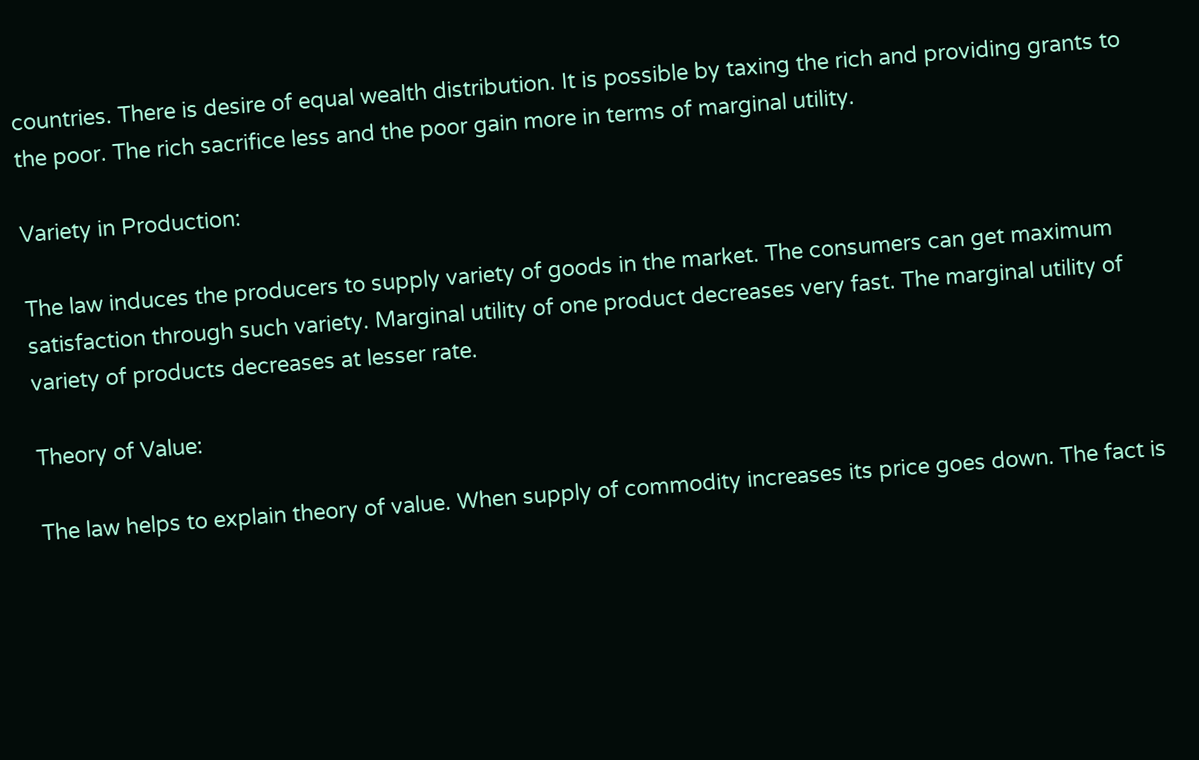countries. There is desire of equal wealth distribution. It is possible by taxing the rich and providing grants to the poor. The rich sacrifice less and the poor gain more in terms of marginal utility.

Variety in Production:

The law induces the producers to supply variety of goods in the market. The consumers can get maximum satisfaction through such variety. Marginal utility of one product decreases very fast. The marginal utility of variety of products decreases at lesser rate.

Theory of Value:

The law helps to explain theory of value. When supply of commodity increases its price goes down. The fact is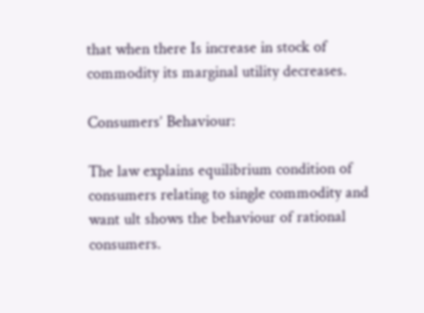that when there Is increase in stock of commodity its marginal utility decreases.

Consumers’ Behaviour:

The law explains equilibrium condition of consumers relating to single commodity and want ult shows the behaviour of rational consumers.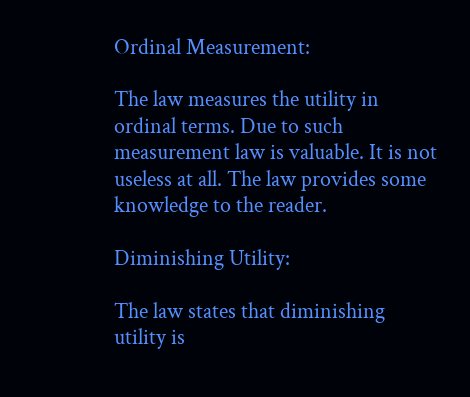Ordinal Measurement:

The law measures the utility in ordinal terms. Due to such measurement law is valuable. It is not useless at all. The law provides some knowledge to the reader.

Diminishing Utility:

The law states that diminishing utility is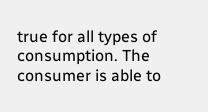true for all types of consumption. The consumer is able to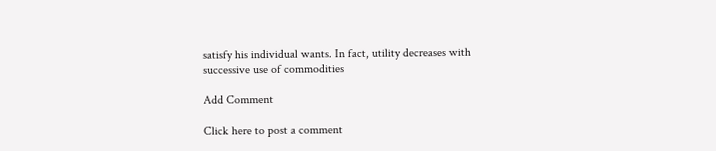satisfy his individual wants. In fact, utility decreases with successive use of commodities

Add Comment

Click here to post a comment